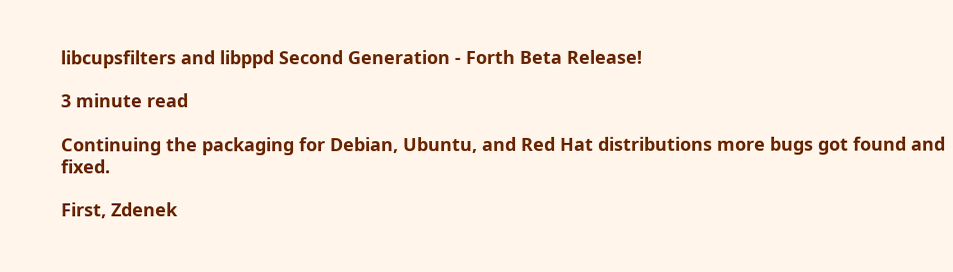libcupsfilters and libppd Second Generation - Forth Beta Release!

3 minute read

Continuing the packaging for Debian, Ubuntu, and Red Hat distributions more bugs got found and fixed.

First, Zdenek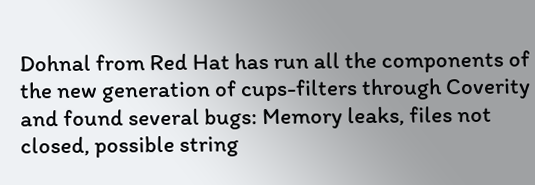Dohnal from Red Hat has run all the components of the new generation of cups-filters through Coverity and found several bugs: Memory leaks, files not closed, possible string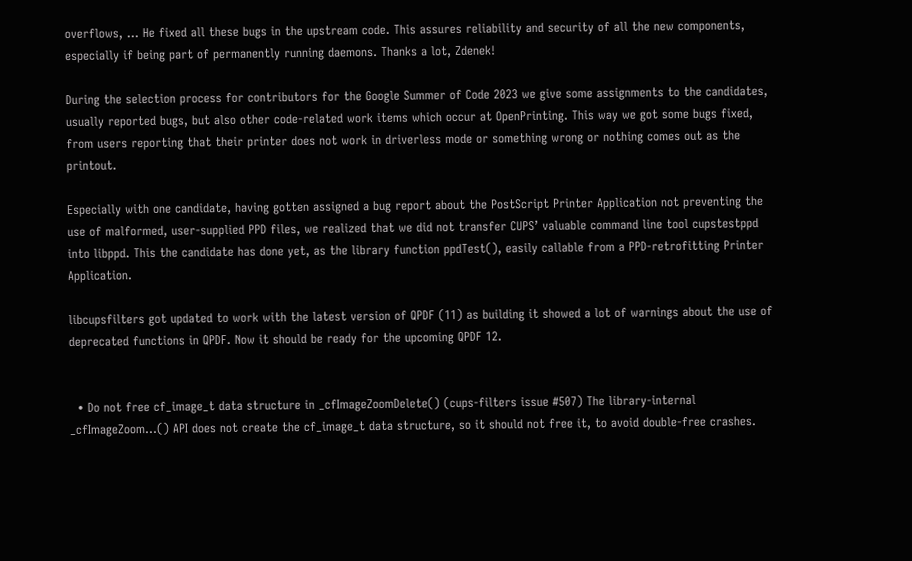overflows, … He fixed all these bugs in the upstream code. This assures reliability and security of all the new components, especially if being part of permanently running daemons. Thanks a lot, Zdenek!

During the selection process for contributors for the Google Summer of Code 2023 we give some assignments to the candidates, usually reported bugs, but also other code-related work items which occur at OpenPrinting. This way we got some bugs fixed, from users reporting that their printer does not work in driverless mode or something wrong or nothing comes out as the printout.

Especially with one candidate, having gotten assigned a bug report about the PostScript Printer Application not preventing the use of malformed, user-supplied PPD files, we realized that we did not transfer CUPS’ valuable command line tool cupstestppd into libppd. This the candidate has done yet, as the library function ppdTest(), easily callable from a PPD-retrofitting Printer Application.

libcupsfilters got updated to work with the latest version of QPDF (11) as building it showed a lot of warnings about the use of deprecated functions in QPDF. Now it should be ready for the upcoming QPDF 12.


  • Do not free cf_image_t data structure in _cfImageZoomDelete() (cups-filters issue #507) The library-internal _cfImageZoom...() API does not create the cf_image_t data structure, so it should not free it, to avoid double-free crashes.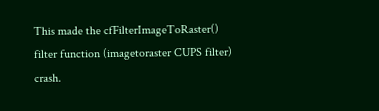This made the cfFilterImageToRaster() filter function (imagetoraster CUPS filter) crash.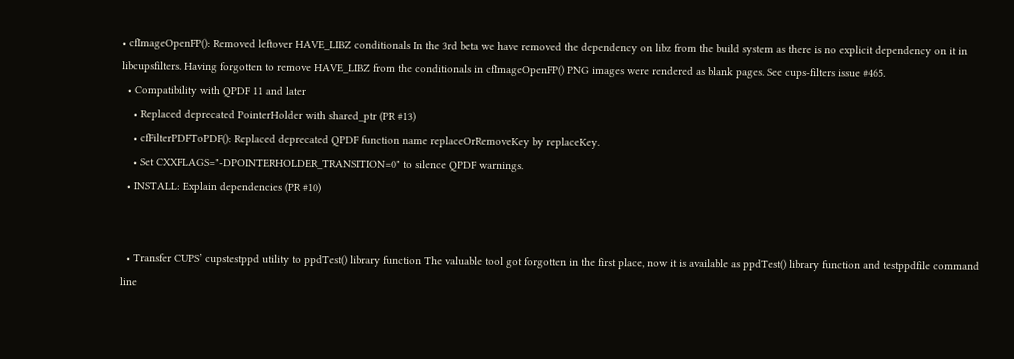• cfImageOpenFP(): Removed leftover HAVE_LIBZ conditionals In the 3rd beta we have removed the dependency on libz from the build system as there is no explicit dependency on it in libcupsfilters. Having forgotten to remove HAVE_LIBZ from the conditionals in cfImageOpenFP() PNG images were rendered as blank pages. See cups-filters issue #465.
  • Compatibility with QPDF 11 and later
    • Replaced deprecated PointerHolder with shared_ptr (PR #13)
    • cfFilterPDFToPDF(): Replaced deprecated QPDF function name replaceOrRemoveKey by replaceKey.
    • Set CXXFLAGS="-DPOINTERHOLDER_TRANSITION=0" to silence QPDF warnings.
  • INSTALL: Explain dependencies (PR #10)


  • Transfer CUPS’ cupstestppd utility to ppdTest() library function The valuable tool got forgotten in the first place, now it is available as ppdTest() library function and testppdfile command line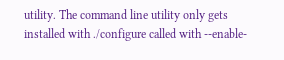utility. The command line utility only gets installed with ./configure called with --enable-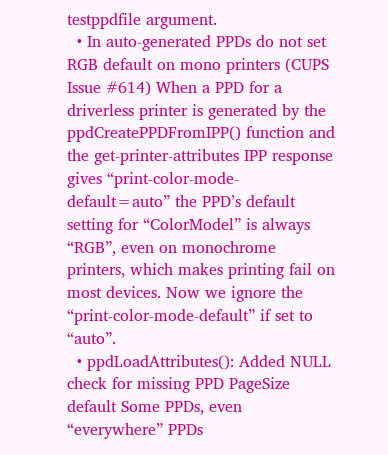testppdfile argument.
  • In auto-generated PPDs do not set RGB default on mono printers (CUPS Issue #614) When a PPD for a driverless printer is generated by the ppdCreatePPDFromIPP() function and the get-printer-attributes IPP response gives “print-color-mode-default=auto” the PPD’s default setting for “ColorModel” is always “RGB”, even on monochrome printers, which makes printing fail on most devices. Now we ignore the “print-color-mode-default” if set to “auto”.
  • ppdLoadAttributes(): Added NULL check for missing PPD PageSize default Some PPDs, even “everywhere” PPDs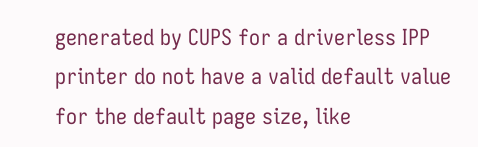generated by CUPS for a driverless IPP printer do not have a valid default value for the default page size, like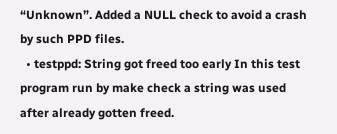“Unknown”. Added a NULL check to avoid a crash by such PPD files.
  • testppd: String got freed too early In this test program run by make check a string was used after already gotten freed.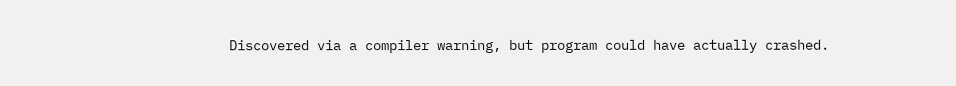Discovered via a compiler warning, but program could have actually crashed.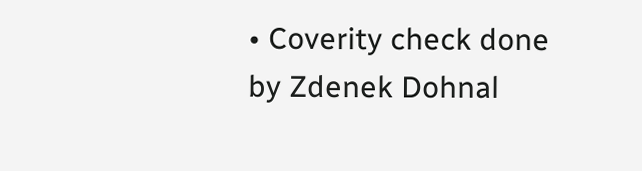• Coverity check done by Zdenek Dohnal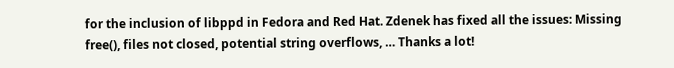for the inclusion of libppd in Fedora and Red Hat. Zdenek has fixed all the issues: Missing free(), files not closed, potential string overflows, … Thanks a lot!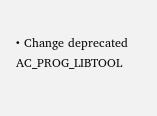• Change deprecated AC_PROG_LIBTOOL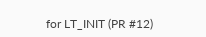for LT_INIT (PR #12)